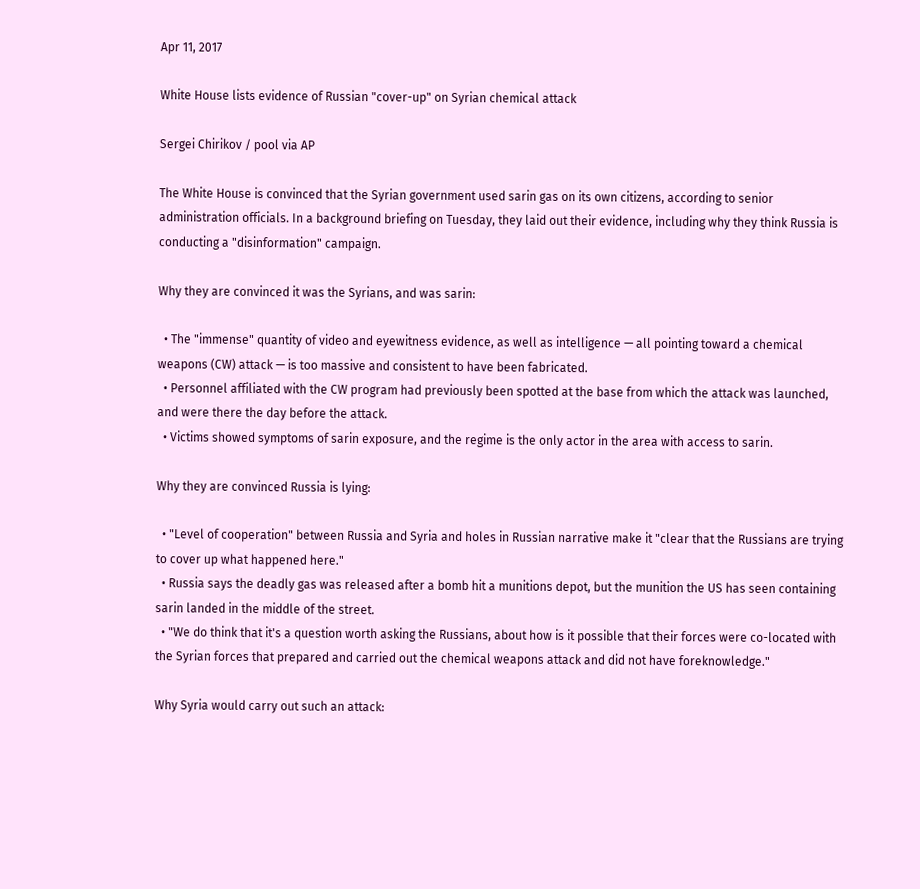Apr 11, 2017

White House lists evidence of Russian "cover-up" on Syrian chemical attack

Sergei Chirikov / pool via AP

The White House is convinced that the Syrian government used sarin gas on its own citizens, according to senior administration officials. In a background briefing on Tuesday, they laid out their evidence, including why they think Russia is conducting a "disinformation" campaign.

Why they are convinced it was the Syrians, and was sarin:

  • The "immense" quantity of video and eyewitness evidence, as well as intelligence — all pointing toward a chemical weapons (CW) attack — is too massive and consistent to have been fabricated.
  • Personnel affiliated with the CW program had previously been spotted at the base from which the attack was launched, and were there the day before the attack.
  • Victims showed symptoms of sarin exposure, and the regime is the only actor in the area with access to sarin.

Why they are convinced Russia is lying:

  • "Level of cooperation" between Russia and Syria and holes in Russian narrative make it "clear that the Russians are trying to cover up what happened here."
  • Russia says the deadly gas was released after a bomb hit a munitions depot, but the munition the US has seen containing sarin landed in the middle of the street.
  • "We do think that it's a question worth asking the Russians, about how is it possible that their forces were co-located with the Syrian forces that prepared and carried out the chemical weapons attack and did not have foreknowledge."

Why Syria would carry out such an attack: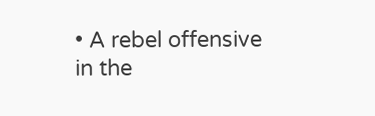• A rebel offensive in the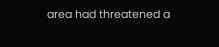area had threatened a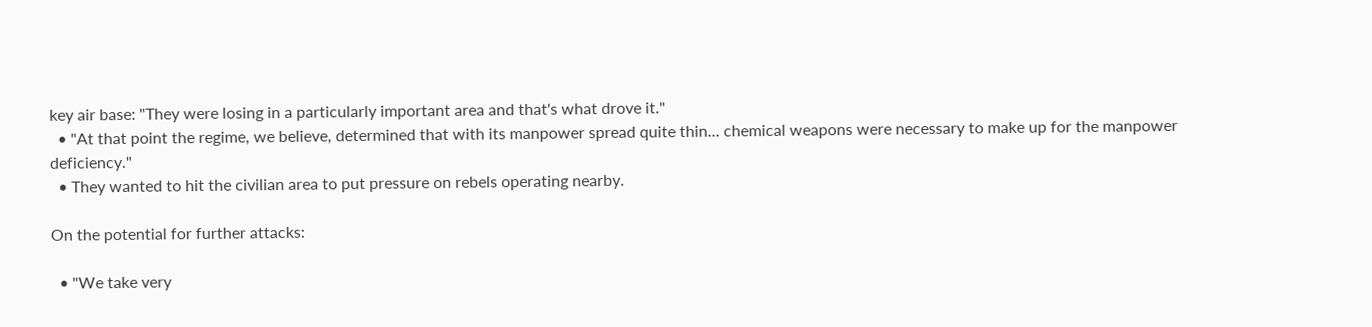key air base: "They were losing in a particularly important area and that's what drove it."
  • "At that point the regime, we believe, determined that with its manpower spread quite thin... chemical weapons were necessary to make up for the manpower deficiency."
  • They wanted to hit the civilian area to put pressure on rebels operating nearby.

On the potential for further attacks:

  • "We take very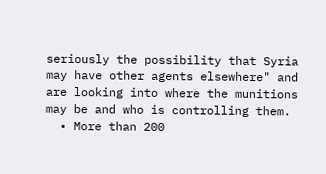seriously the possibility that Syria may have other agents elsewhere" and are looking into where the munitions may be and who is controlling them.
  • More than 200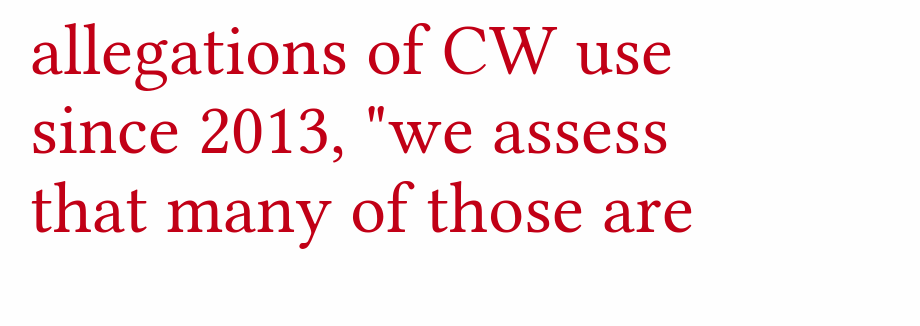allegations of CW use since 2013, "we assess that many of those are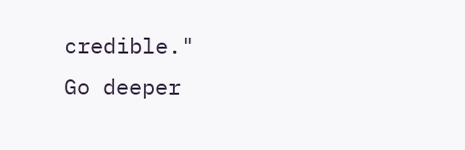credible."
Go deeper